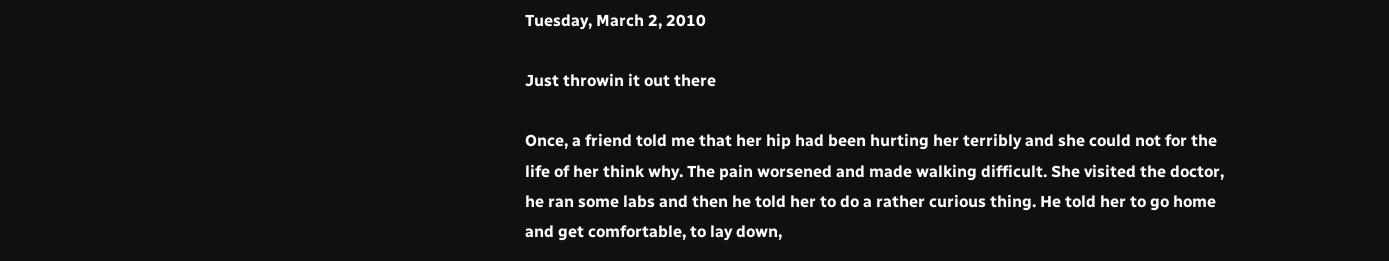Tuesday, March 2, 2010

Just throwin it out there

Once, a friend told me that her hip had been hurting her terribly and she could not for the life of her think why. The pain worsened and made walking difficult. She visited the doctor, he ran some labs and then he told her to do a rather curious thing. He told her to go home and get comfortable, to lay down,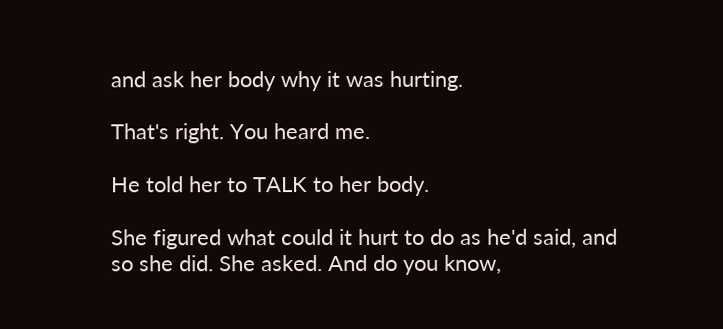and ask her body why it was hurting.

That's right. You heard me.

He told her to TALK to her body.

She figured what could it hurt to do as he'd said, and so she did. She asked. And do you know,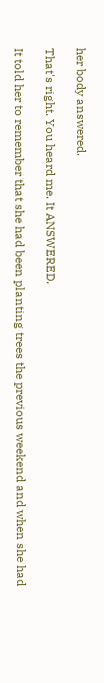her body answered.

That's right. You heard me. It ANSWERED.

It told her to remember that she had been planting trees the previous weekend and when she had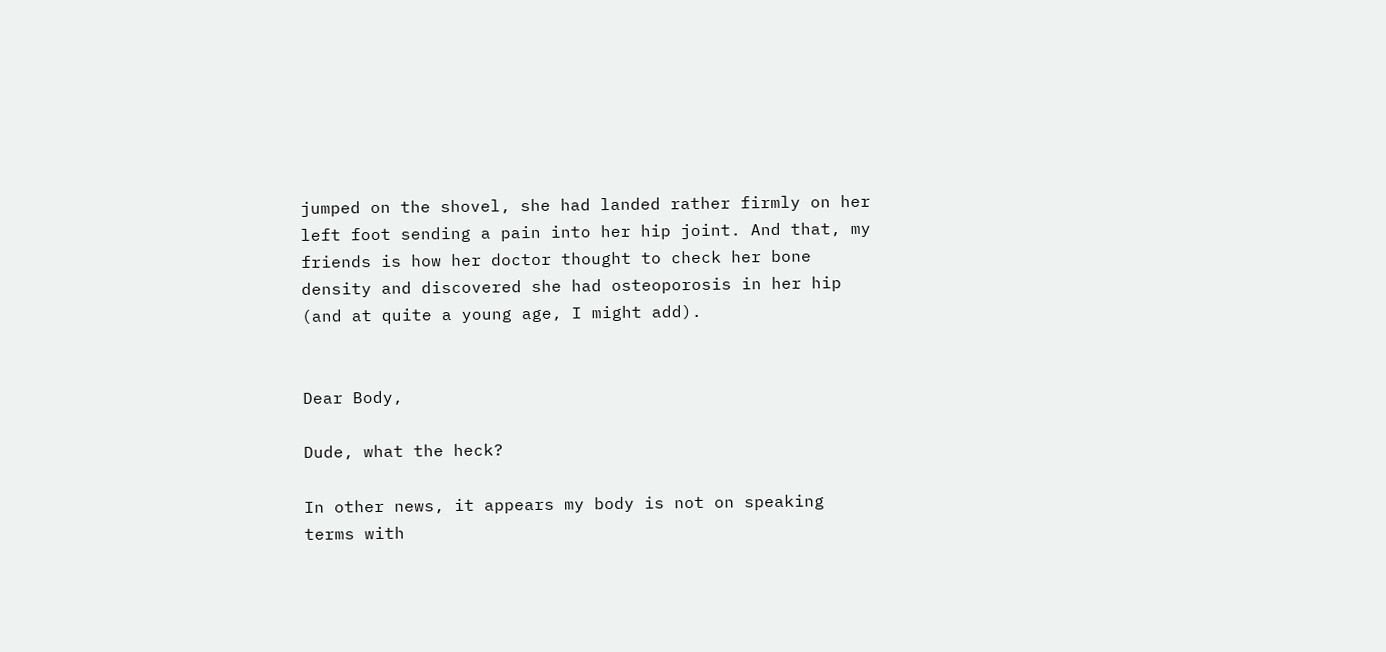jumped on the shovel, she had landed rather firmly on her left foot sending a pain into her hip joint. And that, my friends is how her doctor thought to check her bone density and discovered she had osteoporosis in her hip (and at quite a young age, I might add).


Dear Body,

Dude, what the heck?

In other news, it appears my body is not on speaking terms with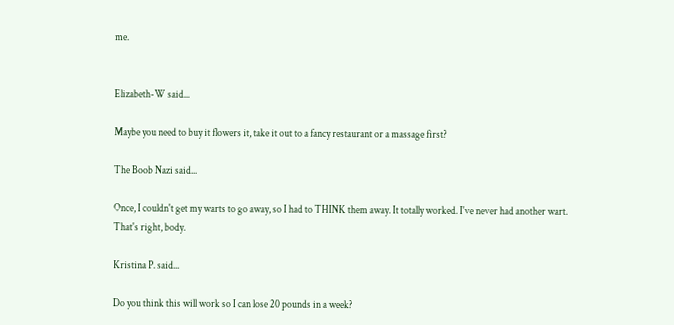me.


Elizabeth-W said...

Maybe you need to buy it flowers it, take it out to a fancy restaurant or a massage first?

The Boob Nazi said...

Once, I couldn't get my warts to go away, so I had to THINK them away. It totally worked. I've never had another wart. That's right, body.

Kristina P. said...

Do you think this will work so I can lose 20 pounds in a week?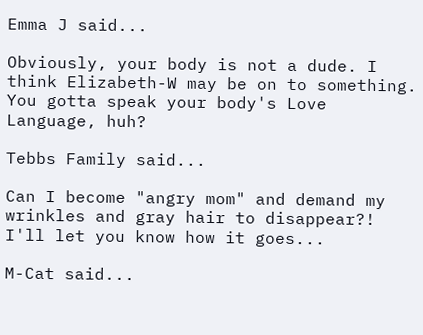Emma J said...

Obviously, your body is not a dude. I think Elizabeth-W may be on to something. You gotta speak your body's Love Language, huh?

Tebbs Family said...

Can I become "angry mom" and demand my wrinkles and gray hair to disappear?! I'll let you know how it goes...

M-Cat said...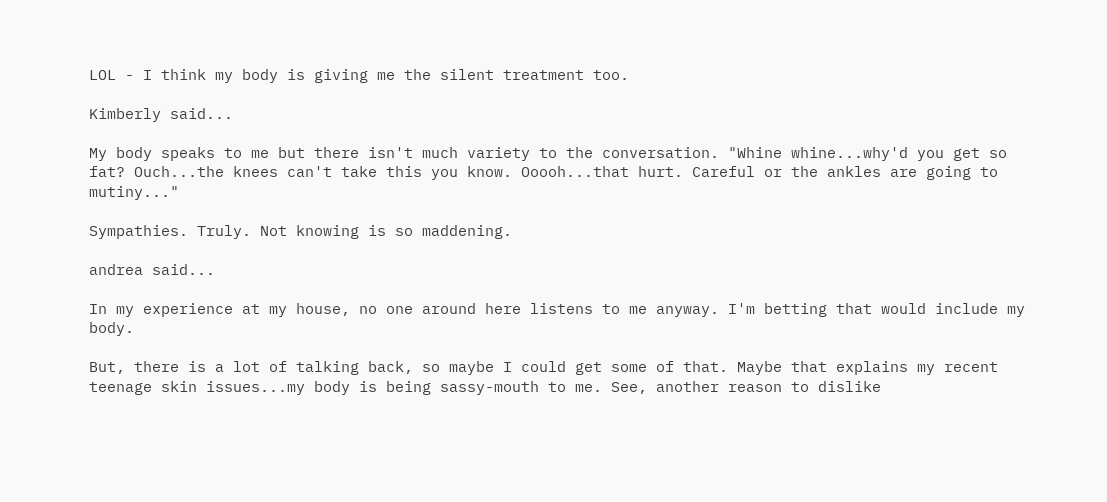LOL - I think my body is giving me the silent treatment too.

Kimberly said...

My body speaks to me but there isn't much variety to the conversation. "Whine whine...why'd you get so fat? Ouch...the knees can't take this you know. Ooooh...that hurt. Careful or the ankles are going to mutiny..."

Sympathies. Truly. Not knowing is so maddening.

andrea said...

In my experience at my house, no one around here listens to me anyway. I'm betting that would include my body.

But, there is a lot of talking back, so maybe I could get some of that. Maybe that explains my recent teenage skin issues...my body is being sassy-mouth to me. See, another reason to dislike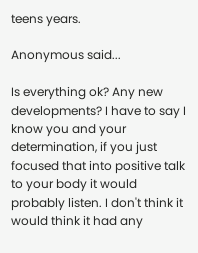teens years.

Anonymous said...

Is everything ok? Any new developments? I have to say I know you and your determination, if you just focused that into positive talk to your body it would probably listen. I don't think it would think it had any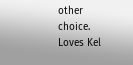other choice. Loves Kel